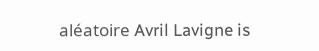aléatoire Avril Lavigne is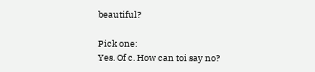beautiful?

Pick one:
Yes. Of c. How can toi say no?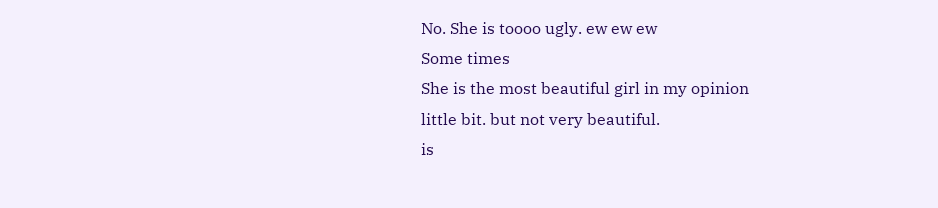No. She is toooo ugly. ew ew ew
Some times
She is the most beautiful girl in my opinion
little bit. but not very beautiful.
is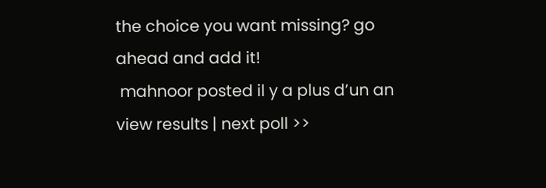the choice you want missing? go ahead and add it!
 mahnoor posted il y a plus d’un an
view results | next poll >>